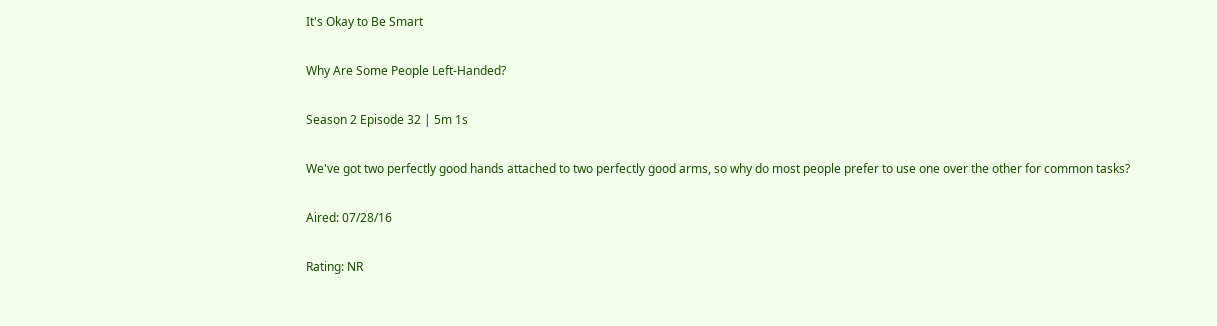It's Okay to Be Smart

Why Are Some People Left-Handed?

Season 2 Episode 32 | 5m 1s

We've got two perfectly good hands attached to two perfectly good arms, so why do most people prefer to use one over the other for common tasks?

Aired: 07/28/16

Rating: NR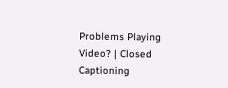Problems Playing Video? | Closed Captioning